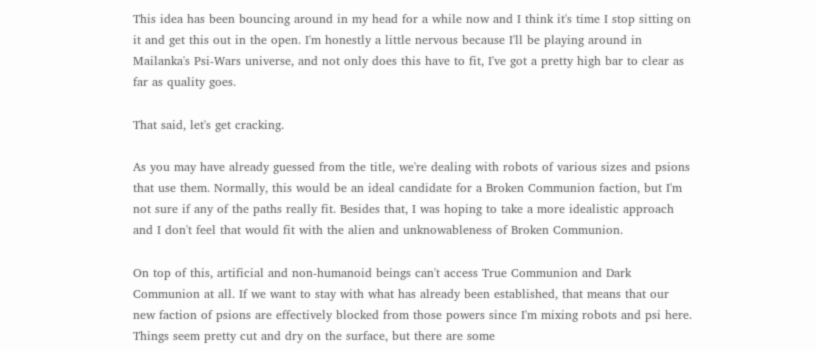This idea has been bouncing around in my head for a while now and I think it's time I stop sitting on it and get this out in the open. I'm honestly a little nervous because I'll be playing around in Mailanka's Psi-Wars universe, and not only does this have to fit, I've got a pretty high bar to clear as far as quality goes.

That said, let's get cracking.

As you may have already guessed from the title, we're dealing with robots of various sizes and psions that use them. Normally, this would be an ideal candidate for a Broken Communion faction, but I'm not sure if any of the paths really fit. Besides that, I was hoping to take a more idealistic approach and I don't feel that would fit with the alien and unknowableness of Broken Communion.

On top of this, artificial and non-humanoid beings can't access True Communion and Dark Communion at all. If we want to stay with what has already been established, that means that our new faction of psions are effectively blocked from those powers since I'm mixing robots and psi here. Things seem pretty cut and dry on the surface, but there are some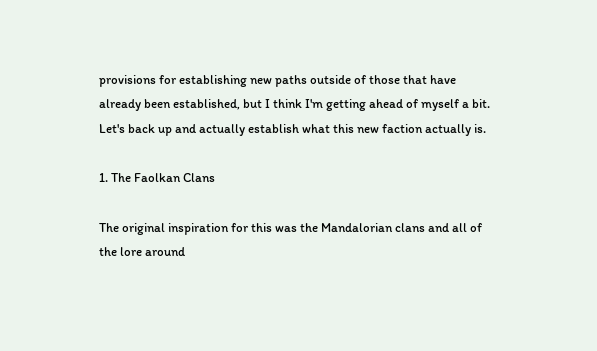provisions for establishing new paths outside of those that have already been established, but I think I'm getting ahead of myself a bit. Let's back up and actually establish what this new faction actually is.

1. The Faolkan Clans

The original inspiration for this was the Mandalorian clans and all of the lore around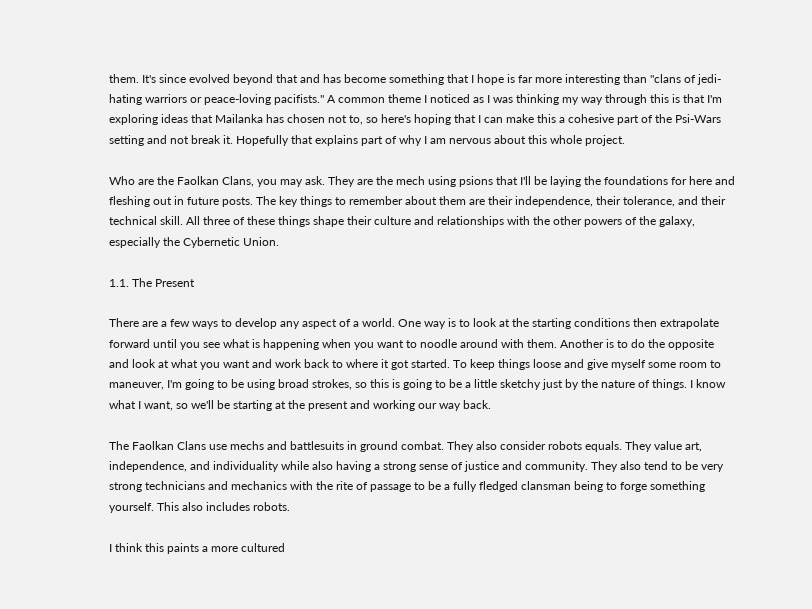them. It's since evolved beyond that and has become something that I hope is far more interesting than "clans of jedi-hating warriors or peace-loving pacifists." A common theme I noticed as I was thinking my way through this is that I'm exploring ideas that Mailanka has chosen not to, so here's hoping that I can make this a cohesive part of the Psi-Wars setting and not break it. Hopefully that explains part of why I am nervous about this whole project.

Who are the Faolkan Clans, you may ask. They are the mech using psions that I'll be laying the foundations for here and fleshing out in future posts. The key things to remember about them are their independence, their tolerance, and their technical skill. All three of these things shape their culture and relationships with the other powers of the galaxy, especially the Cybernetic Union.

1.1. The Present

There are a few ways to develop any aspect of a world. One way is to look at the starting conditions then extrapolate forward until you see what is happening when you want to noodle around with them. Another is to do the opposite and look at what you want and work back to where it got started. To keep things loose and give myself some room to maneuver, I'm going to be using broad strokes, so this is going to be a little sketchy just by the nature of things. I know what I want, so we'll be starting at the present and working our way back.

The Faolkan Clans use mechs and battlesuits in ground combat. They also consider robots equals. They value art, independence, and individuality while also having a strong sense of justice and community. They also tend to be very strong technicians and mechanics with the rite of passage to be a fully fledged clansman being to forge something yourself. This also includes robots.

I think this paints a more cultured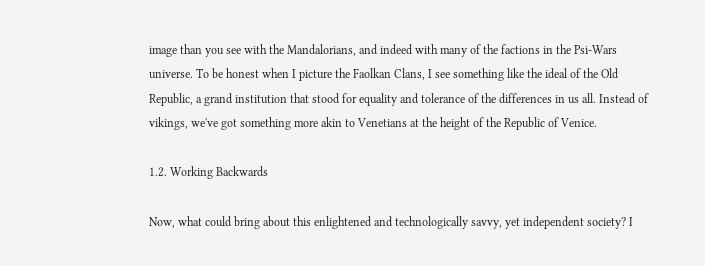image than you see with the Mandalorians, and indeed with many of the factions in the Psi-Wars universe. To be honest when I picture the Faolkan Clans, I see something like the ideal of the Old Republic, a grand institution that stood for equality and tolerance of the differences in us all. Instead of vikings, we've got something more akin to Venetians at the height of the Republic of Venice.

1.2. Working Backwards

Now, what could bring about this enlightened and technologically savvy, yet independent society? I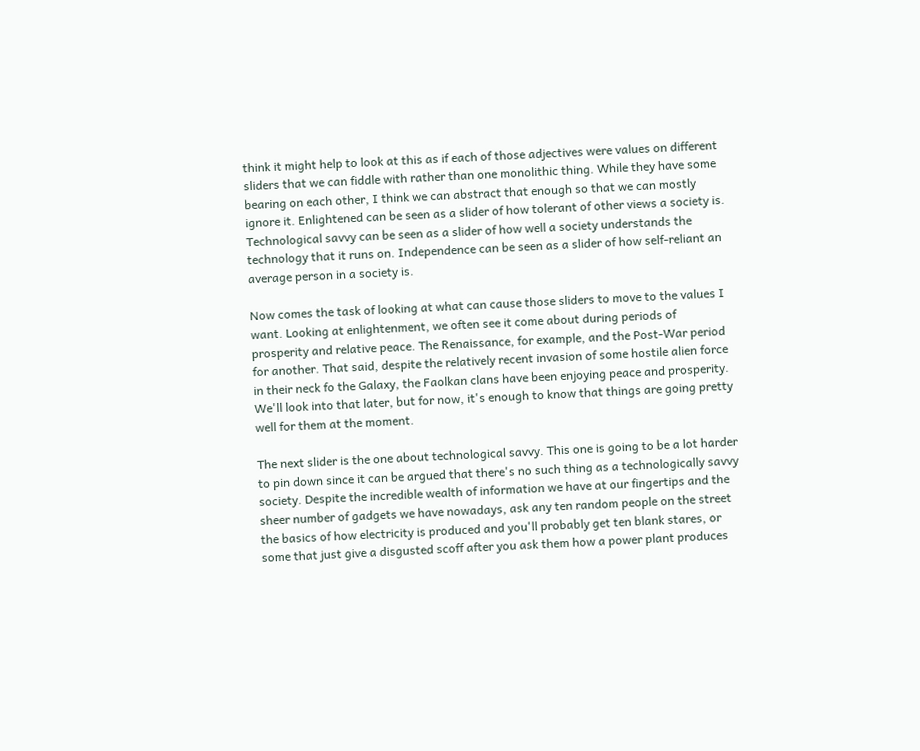think it might help to look at this as if each of those adjectives were values on different sliders that we can fiddle with rather than one monolithic thing. While they have some bearing on each other, I think we can abstract that enough so that we can mostly ignore it. Enlightened can be seen as a slider of how tolerant of other views a society is. Technological savvy can be seen as a slider of how well a society understands the technology that it runs on. Independence can be seen as a slider of how self-reliant an average person in a society is.

Now comes the task of looking at what can cause those sliders to move to the values I want. Looking at enlightenment, we often see it come about during periods of prosperity and relative peace. The Renaissance, for example, and the Post-War period for another. That said, despite the relatively recent invasion of some hostile alien force in their neck fo the Galaxy, the Faolkan clans have been enjoying peace and prosperity. We'll look into that later, but for now, it's enough to know that things are going pretty well for them at the moment.

The next slider is the one about technological savvy. This one is going to be a lot harder to pin down since it can be argued that there's no such thing as a technologically savvy society. Despite the incredible wealth of information we have at our fingertips and the sheer number of gadgets we have nowadays, ask any ten random people on the street the basics of how electricity is produced and you'll probably get ten blank stares, or some that just give a disgusted scoff after you ask them how a power plant produces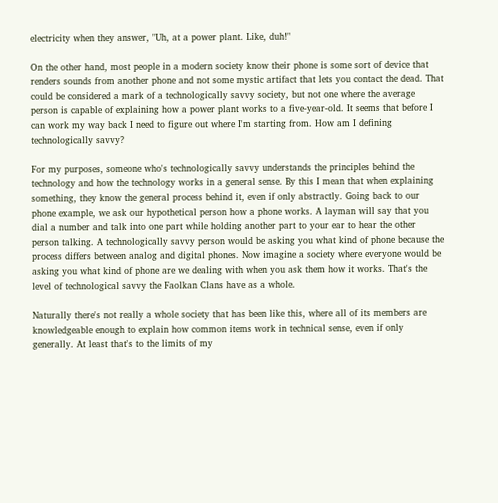electricity when they answer, "Uh, at a power plant. Like, duh!"

On the other hand, most people in a modern society know their phone is some sort of device that renders sounds from another phone and not some mystic artifact that lets you contact the dead. That could be considered a mark of a technologically savvy society, but not one where the average person is capable of explaining how a power plant works to a five-year-old. It seems that before I can work my way back I need to figure out where I'm starting from. How am I defining technologically savvy?

For my purposes, someone who's technologically savvy understands the principles behind the technology and how the technology works in a general sense. By this I mean that when explaining something, they know the general process behind it, even if only abstractly. Going back to our phone example, we ask our hypothetical person how a phone works. A layman will say that you dial a number and talk into one part while holding another part to your ear to hear the other person talking. A technologically savvy person would be asking you what kind of phone because the process differs between analog and digital phones. Now imagine a society where everyone would be asking you what kind of phone are we dealing with when you ask them how it works. That's the level of technological savvy the Faolkan Clans have as a whole.

Naturally there's not really a whole society that has been like this, where all of its members are knowledgeable enough to explain how common items work in technical sense, even if only generally. At least that's to the limits of my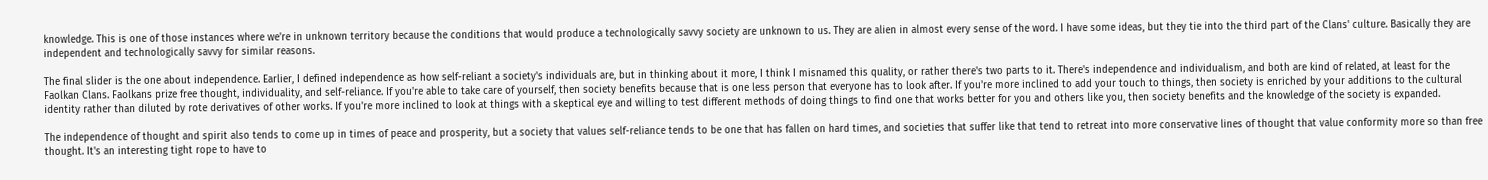knowledge. This is one of those instances where we're in unknown territory because the conditions that would produce a technologically savvy society are unknown to us. They are alien in almost every sense of the word. I have some ideas, but they tie into the third part of the Clans' culture. Basically they are independent and technologically savvy for similar reasons.

The final slider is the one about independence. Earlier, I defined independence as how self-reliant a society's individuals are, but in thinking about it more, I think I misnamed this quality, or rather there's two parts to it. There's independence and individualism, and both are kind of related, at least for the Faolkan Clans. Faolkans prize free thought, individuality, and self-reliance. If you're able to take care of yourself, then society benefits because that is one less person that everyone has to look after. If you're more inclined to add your touch to things, then society is enriched by your additions to the cultural identity rather than diluted by rote derivatives of other works. If you're more inclined to look at things with a skeptical eye and willing to test different methods of doing things to find one that works better for you and others like you, then society benefits and the knowledge of the society is expanded.

The independence of thought and spirit also tends to come up in times of peace and prosperity, but a society that values self-reliance tends to be one that has fallen on hard times, and societies that suffer like that tend to retreat into more conservative lines of thought that value conformity more so than free thought. It's an interesting tight rope to have to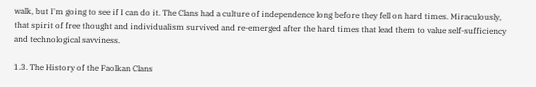walk, but I'm going to see if I can do it. The Clans had a culture of independence long before they fell on hard times. Miraculously, that spirit of free thought and individualism survived and re-emerged after the hard times that lead them to value self-sufficiency and technological savviness.

1.3. The History of the Faolkan Clans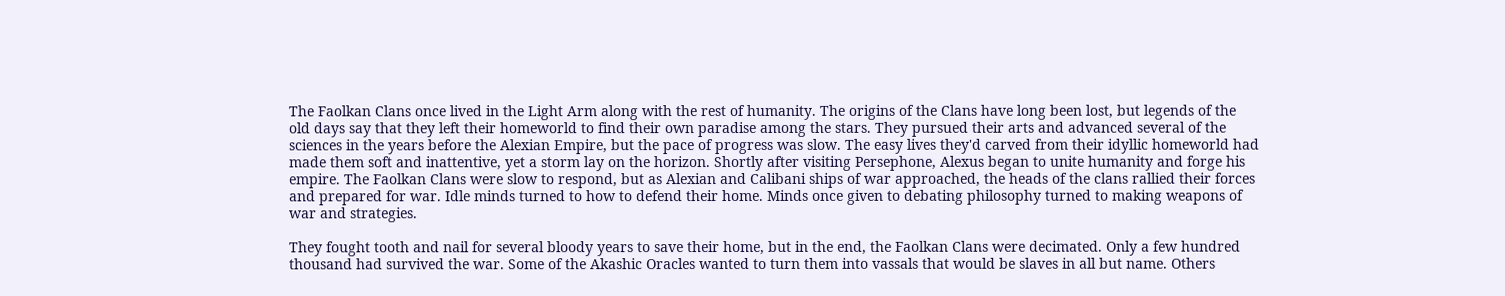The Faolkan Clans once lived in the Light Arm along with the rest of humanity. The origins of the Clans have long been lost, but legends of the old days say that they left their homeworld to find their own paradise among the stars. They pursued their arts and advanced several of the sciences in the years before the Alexian Empire, but the pace of progress was slow. The easy lives they'd carved from their idyllic homeworld had made them soft and inattentive, yet a storm lay on the horizon. Shortly after visiting Persephone, Alexus began to unite humanity and forge his empire. The Faolkan Clans were slow to respond, but as Alexian and Calibani ships of war approached, the heads of the clans rallied their forces and prepared for war. Idle minds turned to how to defend their home. Minds once given to debating philosophy turned to making weapons of war and strategies.

They fought tooth and nail for several bloody years to save their home, but in the end, the Faolkan Clans were decimated. Only a few hundred thousand had survived the war. Some of the Akashic Oracles wanted to turn them into vassals that would be slaves in all but name. Others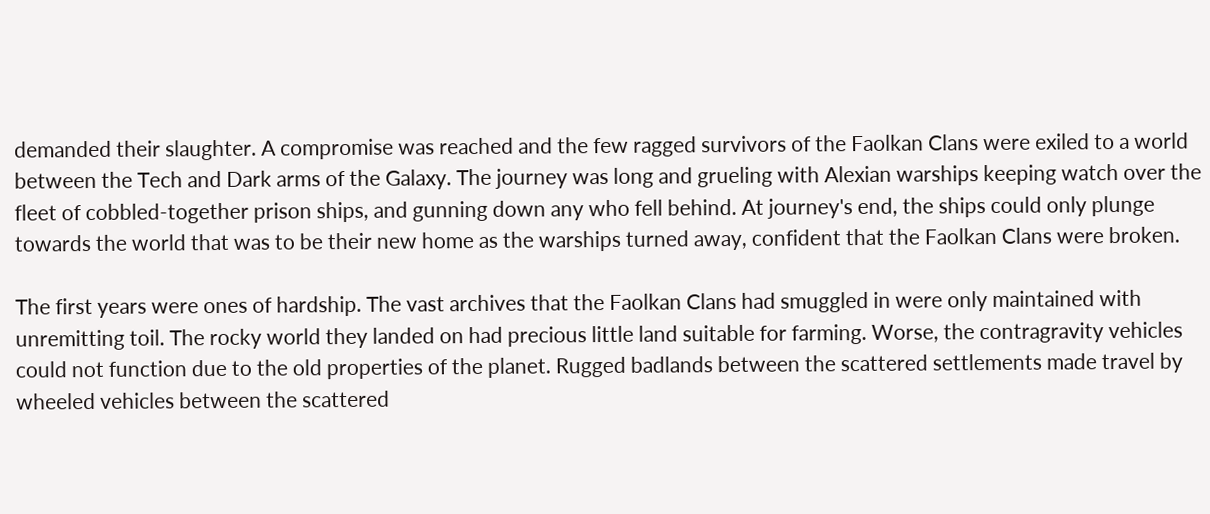demanded their slaughter. A compromise was reached and the few ragged survivors of the Faolkan Clans were exiled to a world between the Tech and Dark arms of the Galaxy. The journey was long and grueling with Alexian warships keeping watch over the fleet of cobbled-together prison ships, and gunning down any who fell behind. At journey's end, the ships could only plunge towards the world that was to be their new home as the warships turned away, confident that the Faolkan Clans were broken.

The first years were ones of hardship. The vast archives that the Faolkan Clans had smuggled in were only maintained with unremitting toil. The rocky world they landed on had precious little land suitable for farming. Worse, the contragravity vehicles could not function due to the old properties of the planet. Rugged badlands between the scattered settlements made travel by wheeled vehicles between the scattered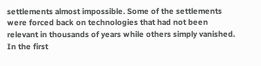settlements almost impossible. Some of the settlements were forced back on technologies that had not been relevant in thousands of years while others simply vanished. In the first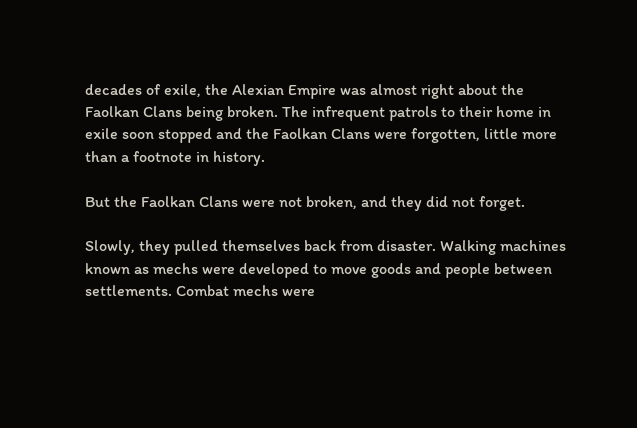decades of exile, the Alexian Empire was almost right about the Faolkan Clans being broken. The infrequent patrols to their home in exile soon stopped and the Faolkan Clans were forgotten, little more than a footnote in history.

But the Faolkan Clans were not broken, and they did not forget.

Slowly, they pulled themselves back from disaster. Walking machines known as mechs were developed to move goods and people between settlements. Combat mechs were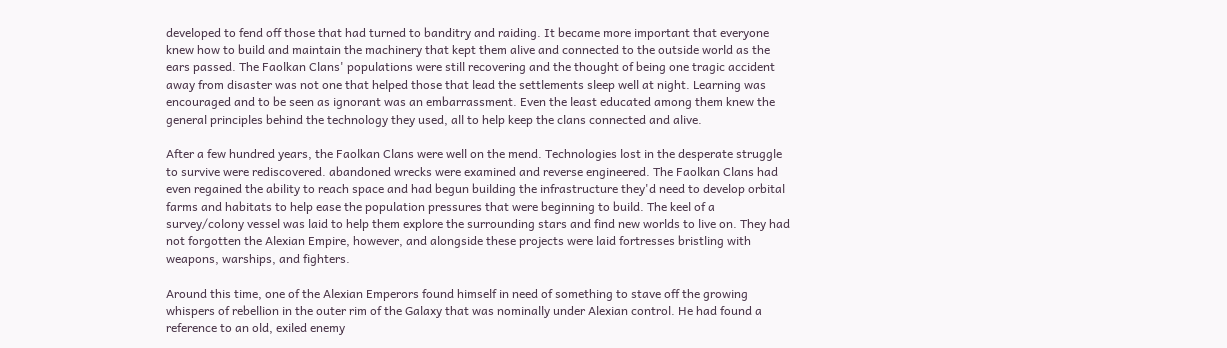developed to fend off those that had turned to banditry and raiding. It became more important that everyone knew how to build and maintain the machinery that kept them alive and connected to the outside world as the ears passed. The Faolkan Clans' populations were still recovering and the thought of being one tragic accident away from disaster was not one that helped those that lead the settlements sleep well at night. Learning was encouraged and to be seen as ignorant was an embarrassment. Even the least educated among them knew the general principles behind the technology they used, all to help keep the clans connected and alive.

After a few hundred years, the Faolkan Clans were well on the mend. Technologies lost in the desperate struggle to survive were rediscovered. abandoned wrecks were examined and reverse engineered. The Faolkan Clans had even regained the ability to reach space and had begun building the infrastructure they'd need to develop orbital farms and habitats to help ease the population pressures that were beginning to build. The keel of a survey/colony vessel was laid to help them explore the surrounding stars and find new worlds to live on. They had not forgotten the Alexian Empire, however, and alongside these projects were laid fortresses bristling with weapons, warships, and fighters.

Around this time, one of the Alexian Emperors found himself in need of something to stave off the growing whispers of rebellion in the outer rim of the Galaxy that was nominally under Alexian control. He had found a reference to an old, exiled enemy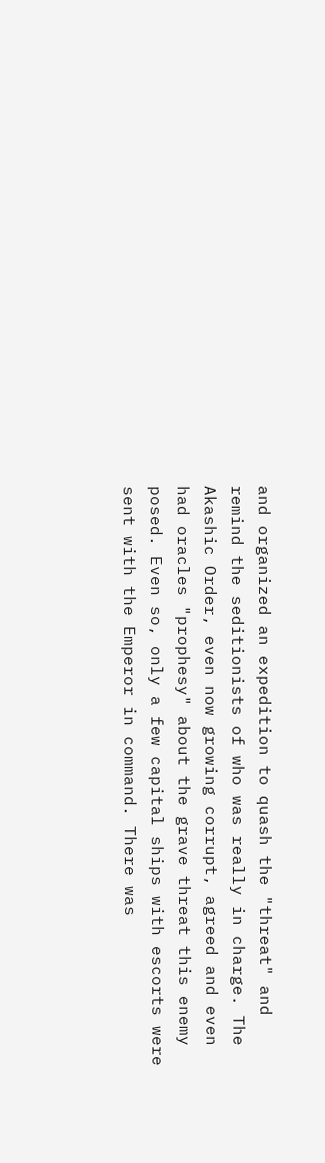and organized an expedition to quash the "threat" and remind the seditionists of who was really in charge. The Akashic Order, even now growing corrupt, agreed and even had oracles "prophesy" about the grave threat this enemy posed. Even so, only a few capital ships with escorts were sent with the Emperor in command. There was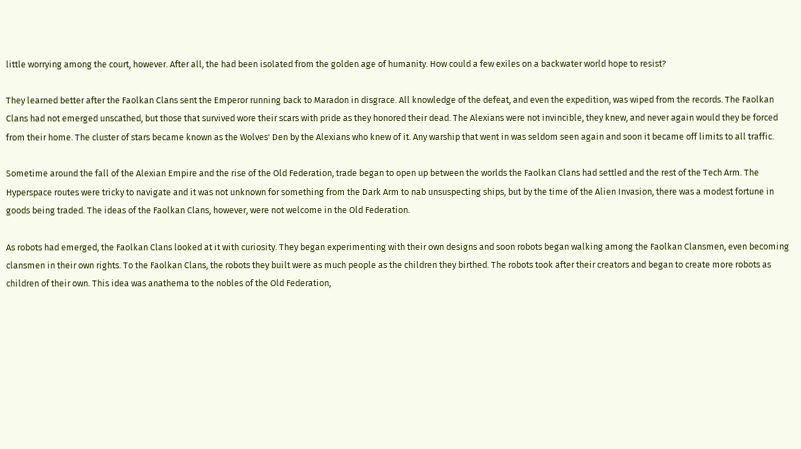little worrying among the court, however. After all, the had been isolated from the golden age of humanity. How could a few exiles on a backwater world hope to resist?

They learned better after the Faolkan Clans sent the Emperor running back to Maradon in disgrace. All knowledge of the defeat, and even the expedition, was wiped from the records. The Faolkan Clans had not emerged unscathed, but those that survived wore their scars with pride as they honored their dead. The Alexians were not invincible, they knew, and never again would they be forced from their home. The cluster of stars became known as the Wolves' Den by the Alexians who knew of it. Any warship that went in was seldom seen again and soon it became off limits to all traffic.

Sometime around the fall of the Alexian Empire and the rise of the Old Federation, trade began to open up between the worlds the Faolkan Clans had settled and the rest of the Tech Arm. The Hyperspace routes were tricky to navigate and it was not unknown for something from the Dark Arm to nab unsuspecting ships, but by the time of the Alien Invasion, there was a modest fortune in goods being traded. The ideas of the Faolkan Clans, however, were not welcome in the Old Federation.

As robots had emerged, the Faolkan Clans looked at it with curiosity. They began experimenting with their own designs and soon robots began walking among the Faolkan Clansmen, even becoming clansmen in their own rights. To the Faolkan Clans, the robots they built were as much people as the children they birthed. The robots took after their creators and began to create more robots as children of their own. This idea was anathema to the nobles of the Old Federation,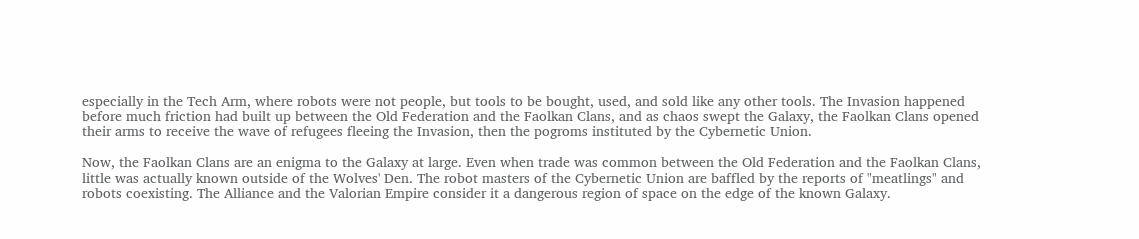especially in the Tech Arm, where robots were not people, but tools to be bought, used, and sold like any other tools. The Invasion happened before much friction had built up between the Old Federation and the Faolkan Clans, and as chaos swept the Galaxy, the Faolkan Clans opened their arms to receive the wave of refugees fleeing the Invasion, then the pogroms instituted by the Cybernetic Union.

Now, the Faolkan Clans are an enigma to the Galaxy at large. Even when trade was common between the Old Federation and the Faolkan Clans, little was actually known outside of the Wolves' Den. The robot masters of the Cybernetic Union are baffled by the reports of "meatlings" and robots coexisting. The Alliance and the Valorian Empire consider it a dangerous region of space on the edge of the known Galaxy.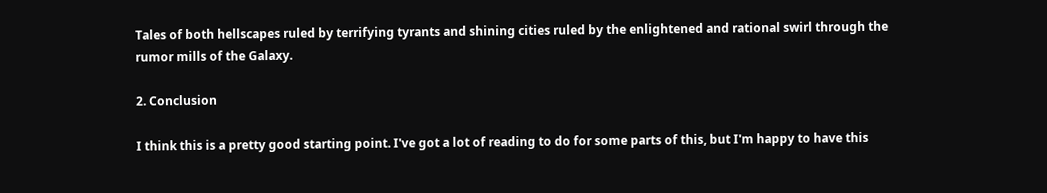Tales of both hellscapes ruled by terrifying tyrants and shining cities ruled by the enlightened and rational swirl through the rumor mills of the Galaxy.

2. Conclusion

I think this is a pretty good starting point. I've got a lot of reading to do for some parts of this, but I'm happy to have this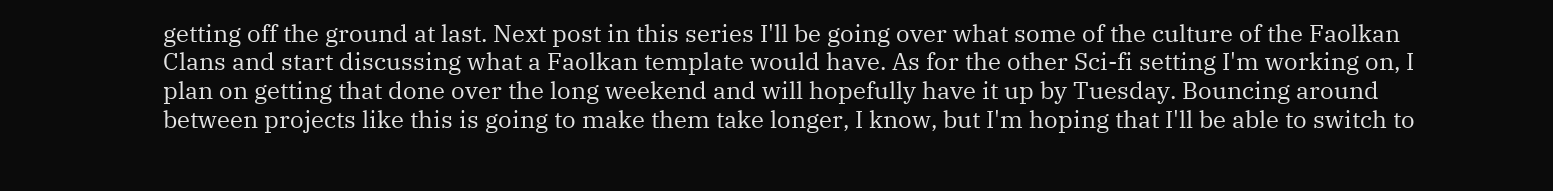getting off the ground at last. Next post in this series I'll be going over what some of the culture of the Faolkan Clans and start discussing what a Faolkan template would have. As for the other Sci-fi setting I'm working on, I plan on getting that done over the long weekend and will hopefully have it up by Tuesday. Bouncing around between projects like this is going to make them take longer, I know, but I'm hoping that I'll be able to switch to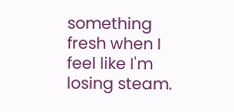something fresh when I feel like I'm losing steam.